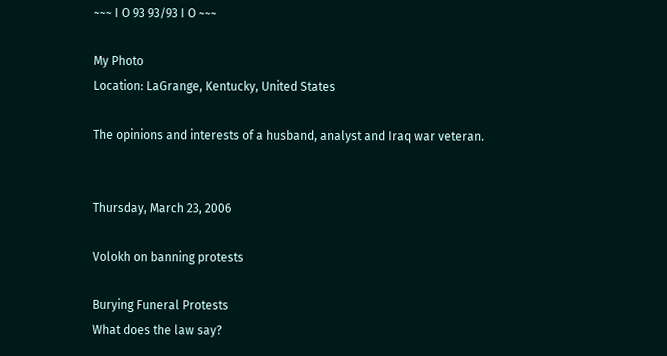~~~ I O 93 93/93 I O ~~~

My Photo
Location: LaGrange, Kentucky, United States

The opinions and interests of a husband, analyst and Iraq war veteran.


Thursday, March 23, 2006

Volokh on banning protests

Burying Funeral Protests
What does the law say?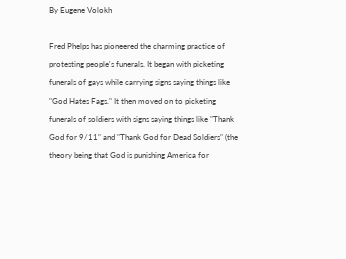By Eugene Volokh

Fred Phelps has pioneered the charming practice of protesting people's funerals. It began with picketing funerals of gays while carrying signs saying things like "God Hates Fags." It then moved on to picketing funerals of soldiers with signs saying things like "Thank God for 9/11" and "Thank God for Dead Soldiers" (the theory being that God is punishing America for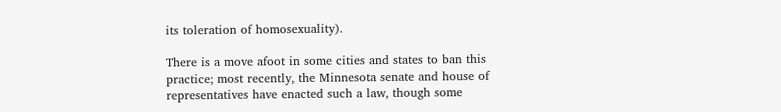its toleration of homosexuality).

There is a move afoot in some cities and states to ban this practice; most recently, the Minnesota senate and house of representatives have enacted such a law, though some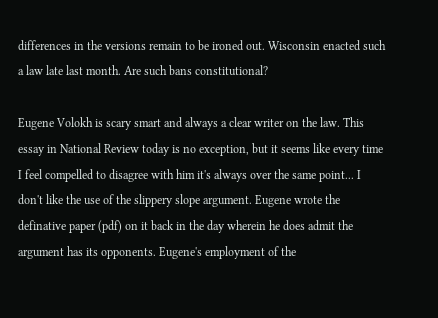differences in the versions remain to be ironed out. Wisconsin enacted such a law late last month. Are such bans constitutional?

Eugene Volokh is scary smart and always a clear writer on the law. This essay in National Review today is no exception, but it seems like every time I feel compelled to disagree with him it's always over the same point... I don't like the use of the slippery slope argument. Eugene wrote the definative paper (pdf) on it back in the day wherein he does admit the argument has its opponents. Eugene's employment of the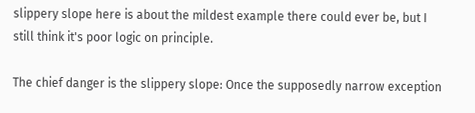slippery slope here is about the mildest example there could ever be, but I still think it's poor logic on principle.

The chief danger is the slippery slope: Once the supposedly narrow exception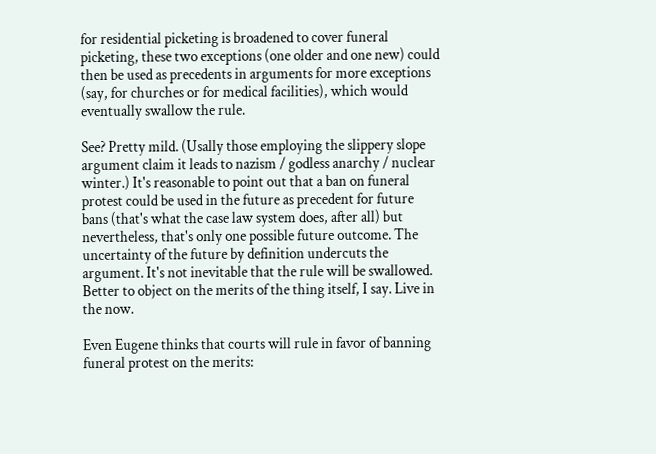for residential picketing is broadened to cover funeral picketing, these two exceptions (one older and one new) could then be used as precedents in arguments for more exceptions (say, for churches or for medical facilities), which would eventually swallow the rule.

See? Pretty mild. (Usally those employing the slippery slope argument claim it leads to nazism / godless anarchy / nuclear winter.) It's reasonable to point out that a ban on funeral protest could be used in the future as precedent for future bans (that's what the case law system does, after all) but nevertheless, that's only one possible future outcome. The uncertainty of the future by definition undercuts the argument. It's not inevitable that the rule will be swallowed. Better to object on the merits of the thing itself, I say. Live in the now.

Even Eugene thinks that courts will rule in favor of banning funeral protest on the merits: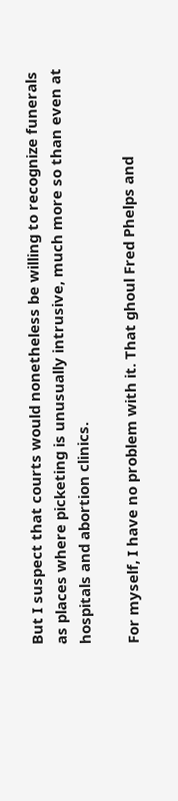But I suspect that courts would nonetheless be willing to recognize funerals as places where picketing is unusually intrusive, much more so than even at hospitals and abortion clinics.

For myself, I have no problem with it. That ghoul Fred Phelps and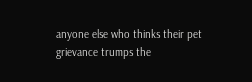anyone else who thinks their pet grievance trumps the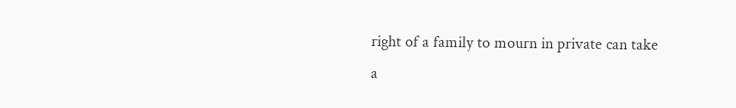right of a family to mourn in private can take a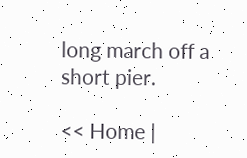long march off a short pier.

<< Home |